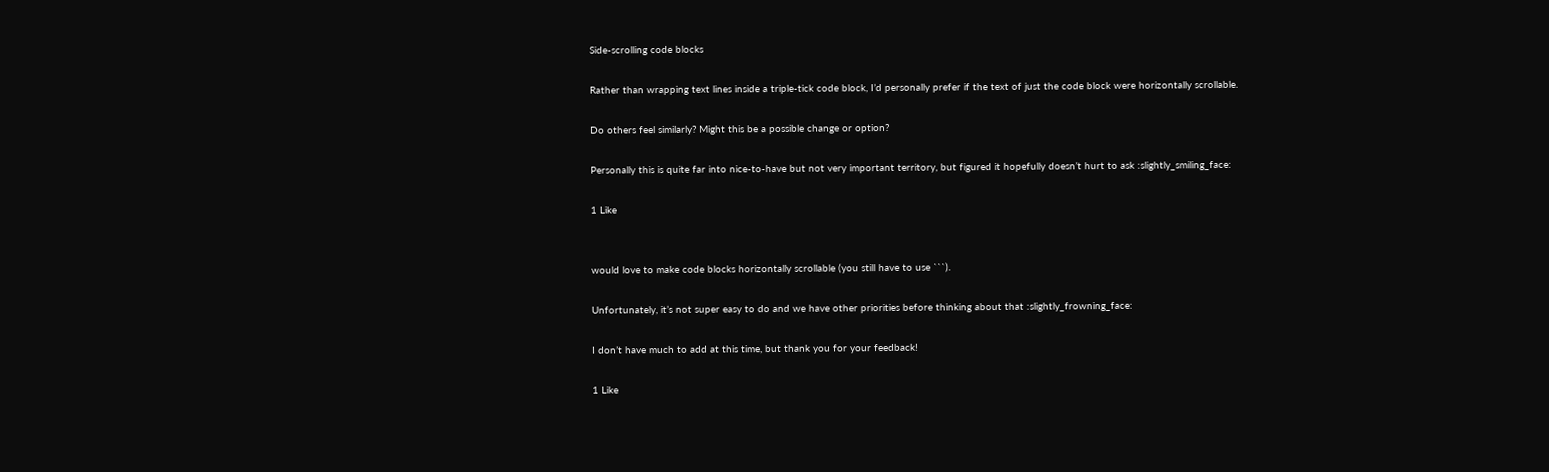Side-scrolling code blocks

Rather than wrapping text lines inside a triple-tick code block, I’d personally prefer if the text of just the code block were horizontally scrollable.

Do others feel similarly? Might this be a possible change or option?

Personally this is quite far into nice-to-have but not very important territory, but figured it hopefully doesn’t hurt to ask :slightly_smiling_face:

1 Like


would love to make code blocks horizontally scrollable (you still have to use ```).

Unfortunately, it’s not super easy to do and we have other priorities before thinking about that :slightly_frowning_face:

I don’t have much to add at this time, but thank you for your feedback!

1 Like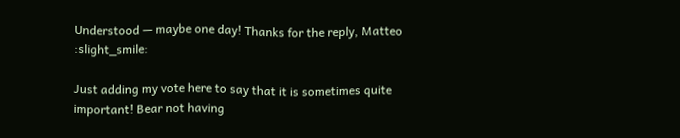Understood — maybe one day! Thanks for the reply, Matteo :slight_smile:

Just adding my vote here to say that it is sometimes quite important! Bear not having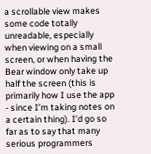a scrollable view makes some code totally unreadable, especially when viewing on a small screen, or when having the Bear window only take up half the screen (this is primarily how I use the app - since I’m taking notes on a certain thing). I’d go so far as to say that many serious programmers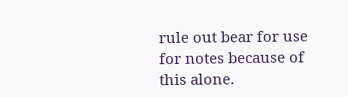rule out bear for use for notes because of this alone.